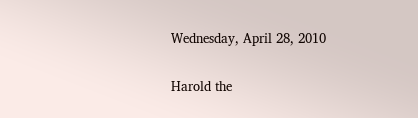Wednesday, April 28, 2010

Harold the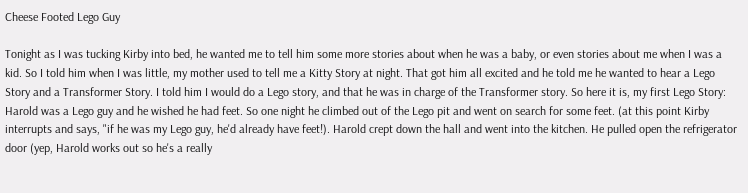Cheese Footed Lego Guy

Tonight as I was tucking Kirby into bed, he wanted me to tell him some more stories about when he was a baby, or even stories about me when I was a kid. So I told him when I was little, my mother used to tell me a Kitty Story at night. That got him all excited and he told me he wanted to hear a Lego Story and a Transformer Story. I told him I would do a Lego story, and that he was in charge of the Transformer story. So here it is, my first Lego Story:
Harold was a Lego guy and he wished he had feet. So one night he climbed out of the Lego pit and went on search for some feet. (at this point Kirby interrupts and says, "if he was my Lego guy, he'd already have feet!). Harold crept down the hall and went into the kitchen. He pulled open the refrigerator door (yep, Harold works out so he's a really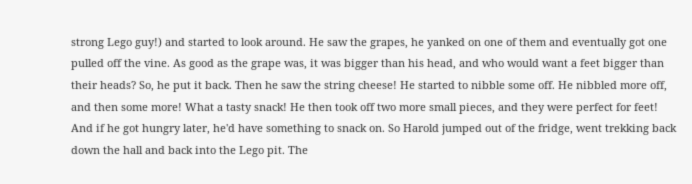strong Lego guy!) and started to look around. He saw the grapes, he yanked on one of them and eventually got one pulled off the vine. As good as the grape was, it was bigger than his head, and who would want a feet bigger than their heads? So, he put it back. Then he saw the string cheese! He started to nibble some off. He nibbled more off, and then some more! What a tasty snack! He then took off two more small pieces, and they were perfect for feet! And if he got hungry later, he'd have something to snack on. So Harold jumped out of the fridge, went trekking back down the hall and back into the Lego pit. The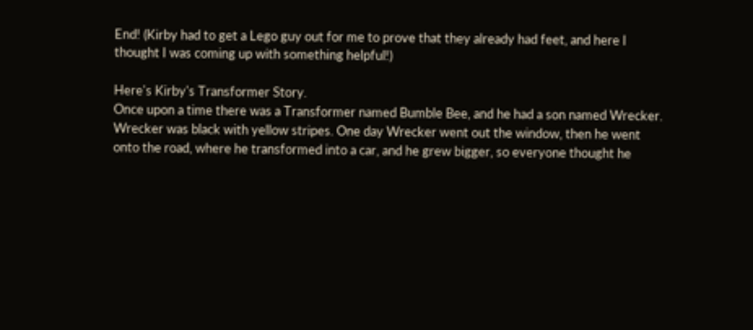End! (Kirby had to get a Lego guy out for me to prove that they already had feet, and here I thought I was coming up with something helpful!)

Here's Kirby's Transformer Story.
Once upon a time there was a Transformer named Bumble Bee, and he had a son named Wrecker. Wrecker was black with yellow stripes. One day Wrecker went out the window, then he went onto the road, where he transformed into a car, and he grew bigger, so everyone thought he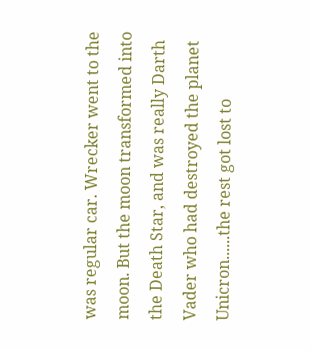was regular car. Wrecker went to the moon. But the moon transformed into the Death Star, and was really Darth Vader who had destroyed the planet Unicron......the rest got lost to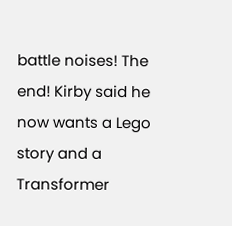battle noises! The end! Kirby said he now wants a Lego story and a Transformer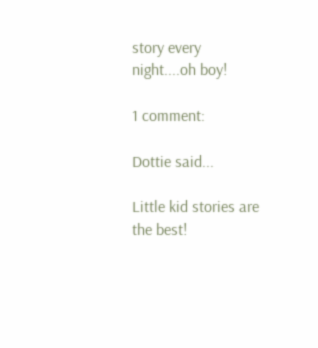story every night....oh boy!

1 comment:

Dottie said...

Little kid stories are the best!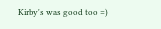Kirby's was good too =)